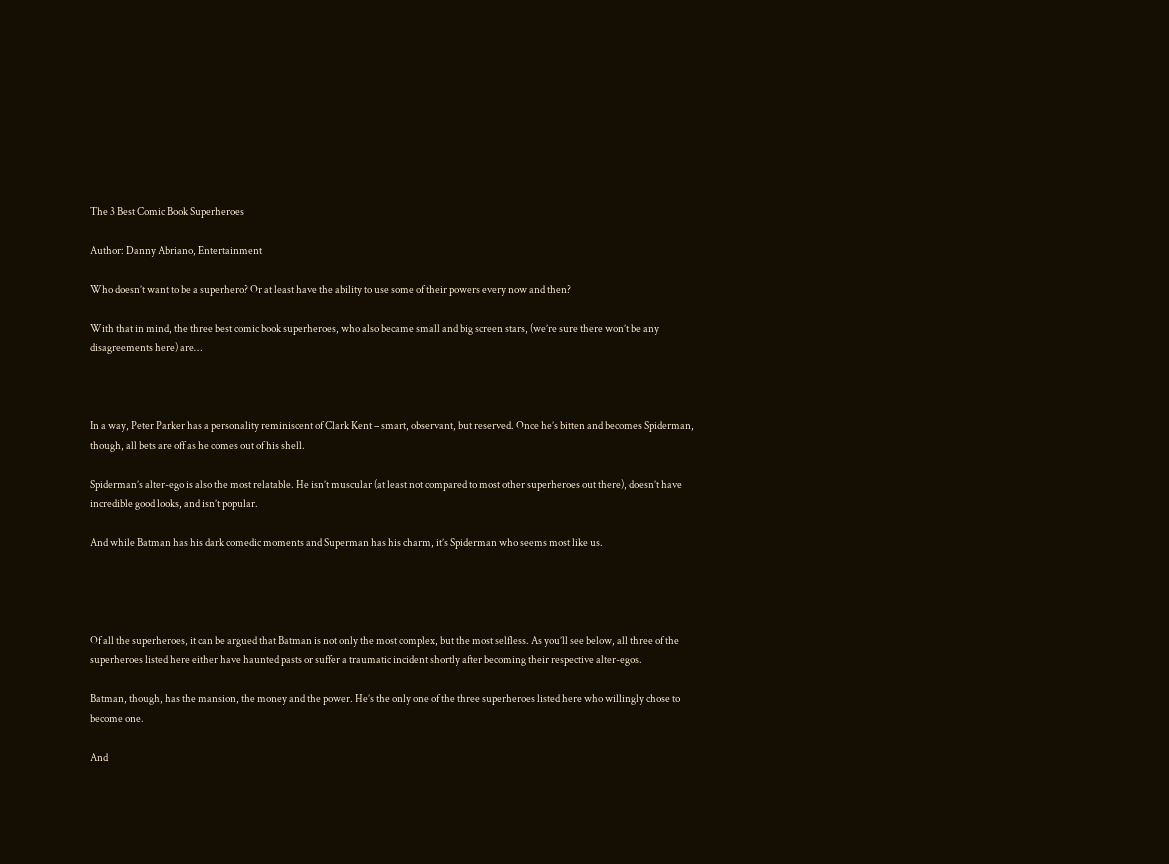The 3 Best Comic Book Superheroes

Author: Danny Abriano, Entertainment

Who doesn’t want to be a superhero? Or at least have the ability to use some of their powers every now and then?

With that in mind, the three best comic book superheroes, who also became small and big screen stars, (we’re sure there won’t be any disagreements here) are…



In a way, Peter Parker has a personality reminiscent of Clark Kent – smart, observant, but reserved. Once he’s bitten and becomes Spiderman, though, all bets are off as he comes out of his shell.

Spiderman’s alter-ego is also the most relatable. He isn’t muscular (at least not compared to most other superheroes out there), doesn’t have incredible good looks, and isn’t popular.

And while Batman has his dark comedic moments and Superman has his charm, it’s Spiderman who seems most like us.




Of all the superheroes, it can be argued that Batman is not only the most complex, but the most selfless. As you’ll see below, all three of the superheroes listed here either have haunted pasts or suffer a traumatic incident shortly after becoming their respective alter-egos.

Batman, though, has the mansion, the money and the power. He’s the only one of the three superheroes listed here who willingly chose to become one.

And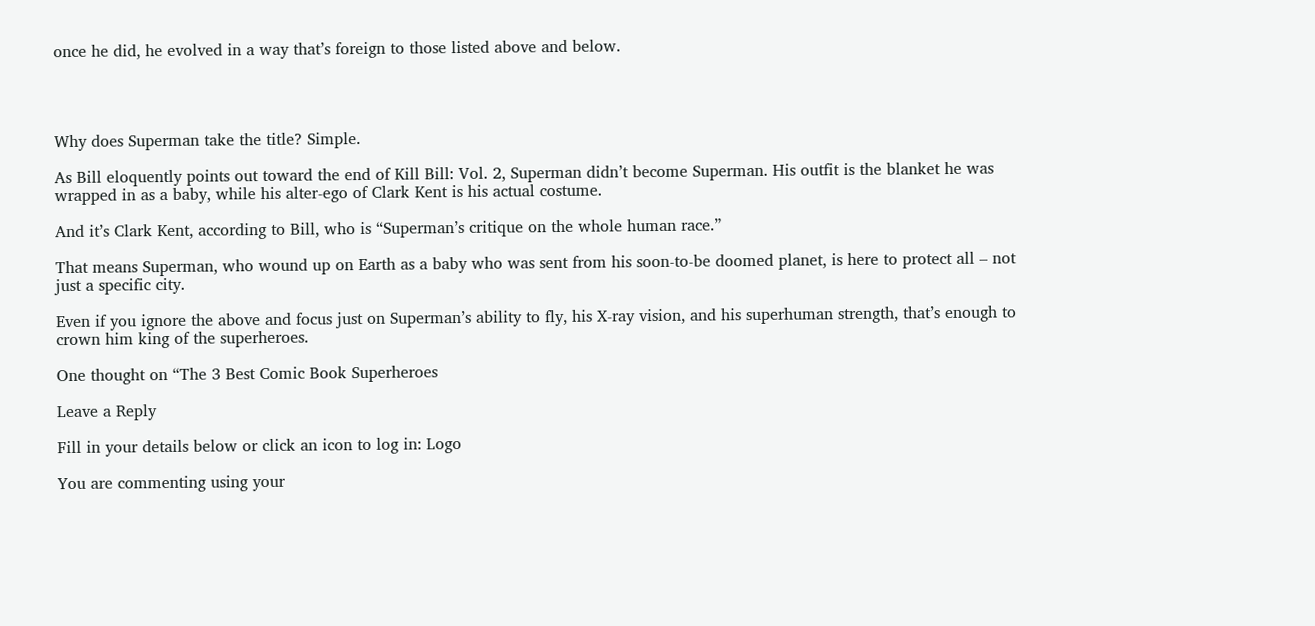once he did, he evolved in a way that’s foreign to those listed above and below.




Why does Superman take the title? Simple.

As Bill eloquently points out toward the end of Kill Bill: Vol. 2, Superman didn’t become Superman. His outfit is the blanket he was wrapped in as a baby, while his alter-ego of Clark Kent is his actual costume.

And it’s Clark Kent, according to Bill, who is “Superman’s critique on the whole human race.”

That means Superman, who wound up on Earth as a baby who was sent from his soon-to-be doomed planet, is here to protect all – not just a specific city.

Even if you ignore the above and focus just on Superman’s ability to fly, his X-ray vision, and his superhuman strength, that’s enough to crown him king of the superheroes.

One thought on “The 3 Best Comic Book Superheroes

Leave a Reply

Fill in your details below or click an icon to log in: Logo

You are commenting using your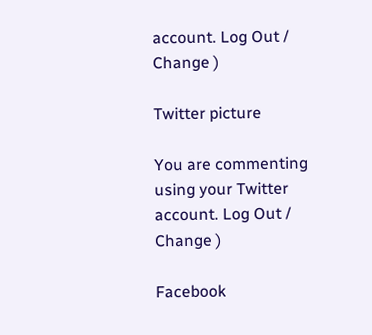account. Log Out /  Change )

Twitter picture

You are commenting using your Twitter account. Log Out /  Change )

Facebook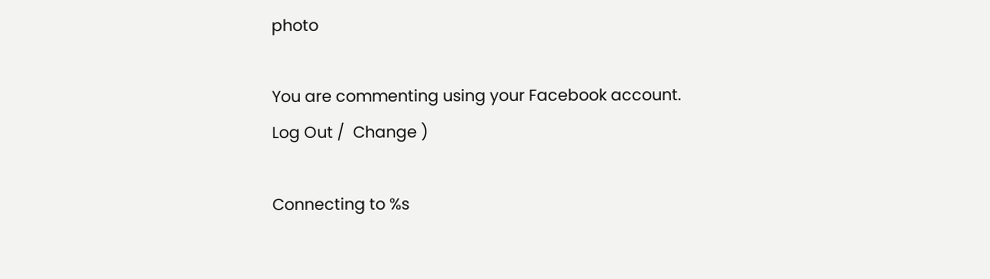photo

You are commenting using your Facebook account. Log Out /  Change )

Connecting to %s